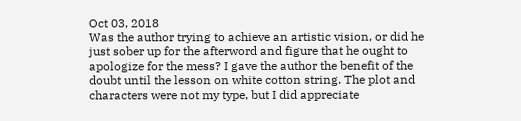Oct 03, 2018
Was the author trying to achieve an artistic vision, or did he just sober up for the afterword and figure that he ought to apologize for the mess? I gave the author the benefit of the doubt until the lesson on white cotton string. The plot and characters were not my type, but I did appreciate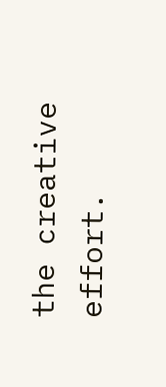the creative effort.